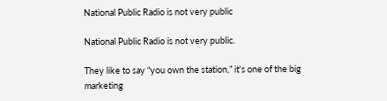National Public Radio is not very public

National Public Radio is not very public.

They like to say “you own the station,” it's one of the big marketing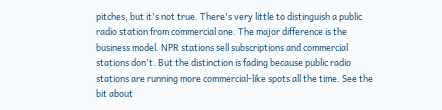pitches, but it's not true. There's very little to distinguish a public radio station from commercial one. The major difference is the business model. NPR stations sell subscriptions and commercial stations don't. But the distinction is fading because public radio stations are running more commercial-like spots all the time. See the bit about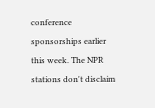conference sponsorships earlier this week. The NPR stations don't disclaim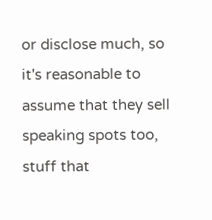or disclose much, so it's reasonable to assume that they sell speaking spots too, stuff that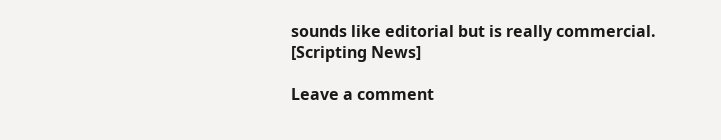sounds like editorial but is really commercial.  [Scripting News]

Leave a comment